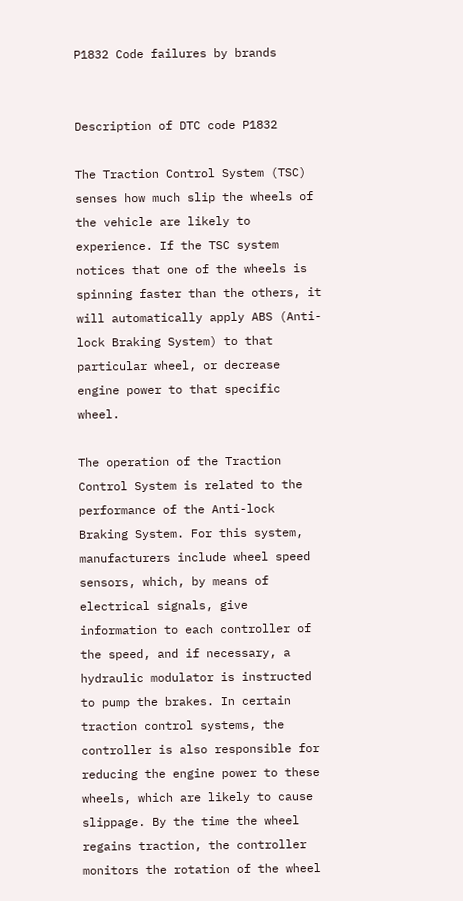P1832 Code failures by brands


Description of DTC code P1832

The Traction Control System (TSC) senses how much slip the wheels of the vehicle are likely to experience. If the TSC system notices that one of the wheels is spinning faster than the others, it will automatically apply ABS (Anti-lock Braking System) to that particular wheel, or decrease engine power to that specific wheel.

The operation of the Traction Control System is related to the performance of the Anti-lock Braking System. For this system, manufacturers include wheel speed sensors, which, by means of electrical signals, give information to each controller of the speed, and if necessary, a hydraulic modulator is instructed to pump the brakes. In certain traction control systems, the controller is also responsible for reducing the engine power to these wheels, which are likely to cause slippage. By the time the wheel regains traction, the controller monitors the rotation of the wheel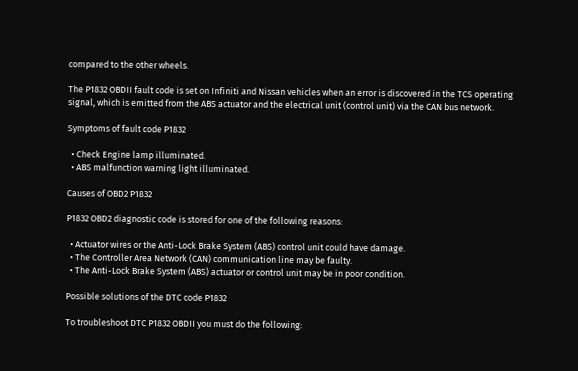compared to the other wheels.

The P1832 OBDII fault code is set on Infiniti and Nissan vehicles when an error is discovered in the TCS operating signal, which is emitted from the ABS actuator and the electrical unit (control unit) via the CAN bus network.

Symptoms of fault code P1832

  • Check Engine lamp illuminated.
  • ABS malfunction warning light illuminated.

Causes of OBD2 P1832

P1832 OBD2 diagnostic code is stored for one of the following reasons:

  • Actuator wires or the Anti-Lock Brake System (ABS) control unit could have damage.
  • The Controller Area Network (CAN) communication line may be faulty.
  • The Anti-Lock Brake System (ABS) actuator or control unit may be in poor condition.

Possible solutions of the DTC code P1832

To troubleshoot DTC P1832 OBDII you must do the following: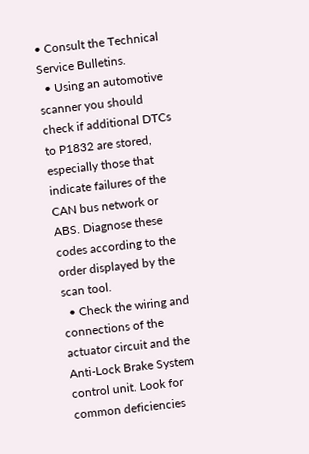• Consult the Technical Service Bulletins.
  • Using an automotive scanner you should check if additional DTCs to P1832 are stored, especially those that indicate failures of the CAN bus network or ABS. Diagnose these codes according to the order displayed by the scan tool.
  • Check the wiring and connections of the actuator circuit and the Anti-Lock Brake System control unit. Look for common deficiencies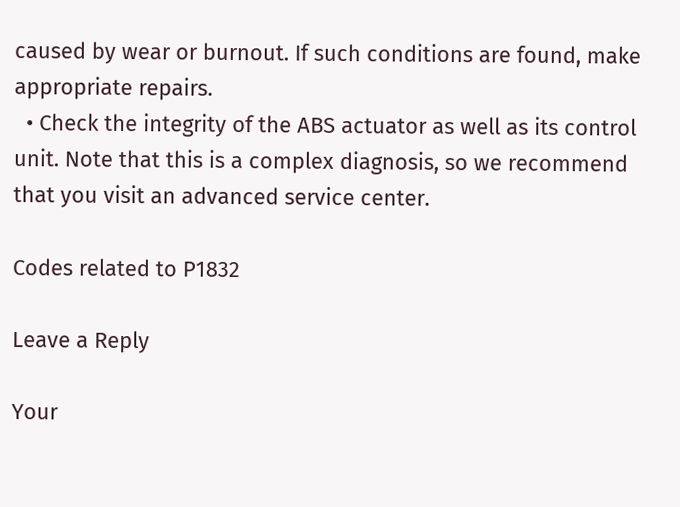caused by wear or burnout. If such conditions are found, make appropriate repairs.
  • Check the integrity of the ABS actuator as well as its control unit. Note that this is a complex diagnosis, so we recommend that you visit an advanced service center.

Codes related to P1832

Leave a Reply

Your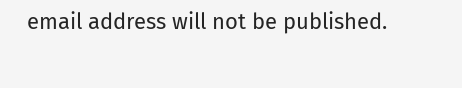email address will not be published.